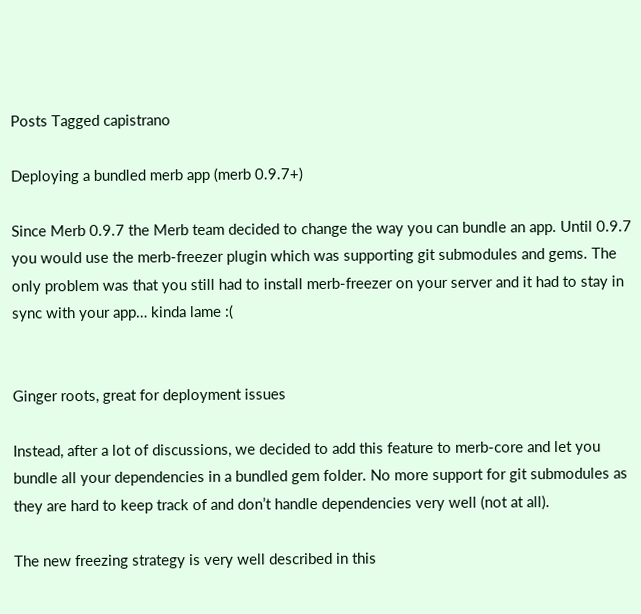Posts Tagged capistrano

Deploying a bundled merb app (merb 0.9.7+)

Since Merb 0.9.7 the Merb team decided to change the way you can bundle an app. Until 0.9.7 you would use the merb-freezer plugin which was supporting git submodules and gems. The only problem was that you still had to install merb-freezer on your server and it had to stay in sync with your app… kinda lame :(


Ginger roots, great for deployment issues

Instead, after a lot of discussions, we decided to add this feature to merb-core and let you bundle all your dependencies in a bundled gem folder. No more support for git submodules as they are hard to keep track of and don’t handle dependencies very well (not at all).

The new freezing strategy is very well described in this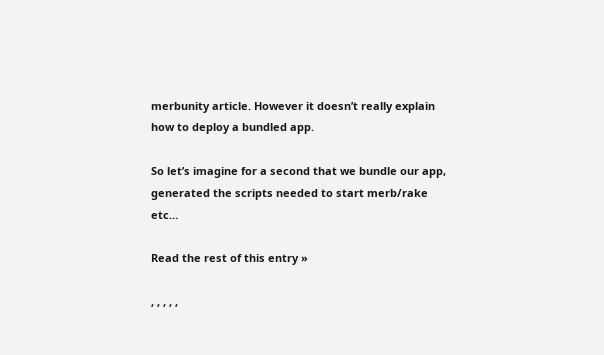merbunity article. However it doesn’t really explain how to deploy a bundled app.

So let’s imagine for a second that we bundle our app, generated the scripts needed to start merb/rake etc…

Read the rest of this entry »

, , , , ,